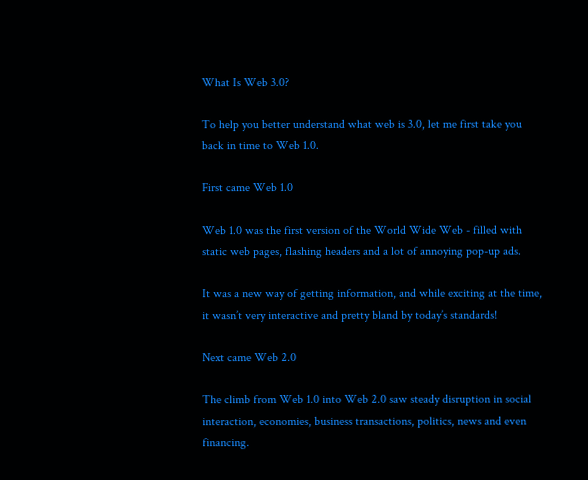What Is Web 3.0?

To help you better understand what web is 3.0, let me first take you back in time to Web 1.0.

First came Web 1.0

Web 1.0 was the first version of the World Wide Web - filled with static web pages, flashing headers and a lot of annoying pop-up ads.

It was a new way of getting information, and while exciting at the time, it wasn’t very interactive and pretty bland by today’s standards!

Next came Web 2.0

The climb from Web 1.0 into Web 2.0 saw steady disruption in social interaction, economies, business transactions, politics, news and even financing.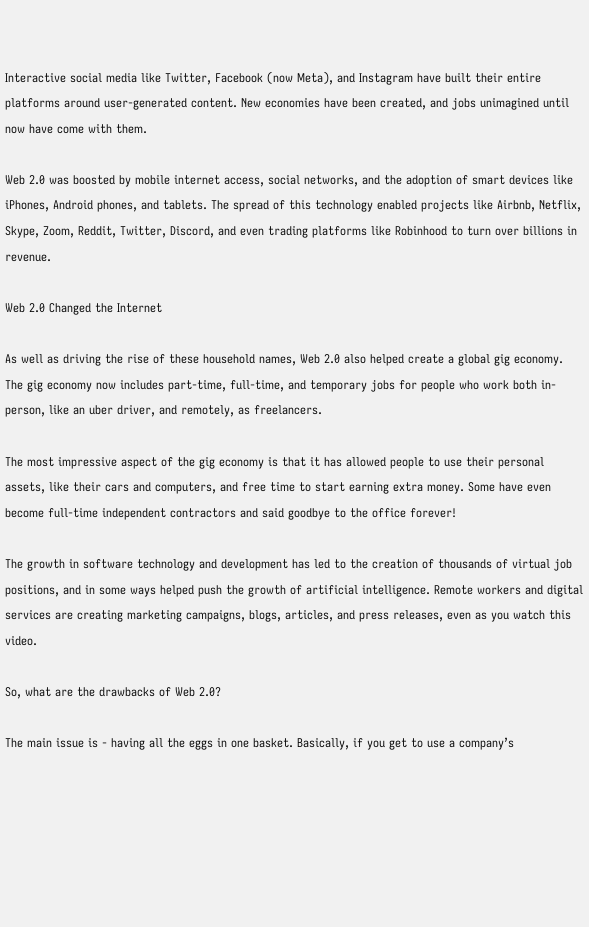Interactive social media like Twitter, Facebook (now Meta), and Instagram have built their entire platforms around user-generated content. New economies have been created, and jobs unimagined until now have come with them.

Web 2.0 was boosted by mobile internet access, social networks, and the adoption of smart devices like iPhones, Android phones, and tablets. The spread of this technology enabled projects like Airbnb, Netflix, Skype, Zoom, Reddit, Twitter, Discord, and even trading platforms like Robinhood to turn over billions in revenue.

Web 2.0 Changed the Internet

As well as driving the rise of these household names, Web 2.0 also helped create a global gig economy. The gig economy now includes part-time, full-time, and temporary jobs for people who work both in-person, like an uber driver, and remotely, as freelancers.

The most impressive aspect of the gig economy is that it has allowed people to use their personal assets, like their cars and computers, and free time to start earning extra money. Some have even become full-time independent contractors and said goodbye to the office forever!

The growth in software technology and development has led to the creation of thousands of virtual job positions, and in some ways helped push the growth of artificial intelligence. Remote workers and digital services are creating marketing campaigns, blogs, articles, and press releases, even as you watch this video.

So, what are the drawbacks of Web 2.0?

The main issue is - having all the eggs in one basket. Basically, if you get to use a company’s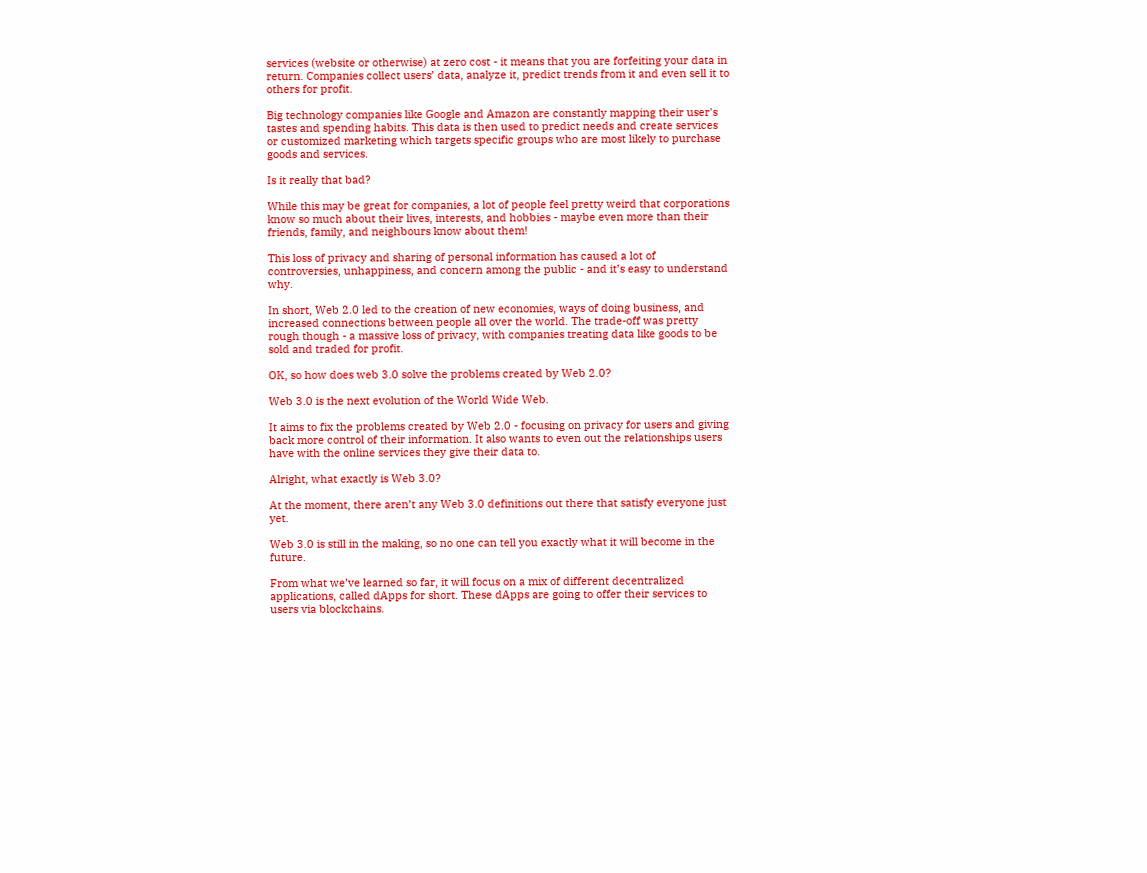services (website or otherwise) at zero cost - it means that you are forfeiting your data in return. Companies collect users’ data, analyze it, predict trends from it and even sell it to others for profit.

Big technology companies like Google and Amazon are constantly mapping their user's tastes and spending habits. This data is then used to predict needs and create services or customized marketing which targets specific groups who are most likely to purchase goods and services.

Is it really that bad?

While this may be great for companies, a lot of people feel pretty weird that corporations know so much about their lives, interests, and hobbies - maybe even more than their friends, family, and neighbours know about them!

This loss of privacy and sharing of personal information has caused a lot of controversies, unhappiness, and concern among the public - and it’s easy to understand why.

In short, Web 2.0 led to the creation of new economies, ways of doing business, and increased connections between people all over the world. The trade-off was pretty rough though - a massive loss of privacy, with companies treating data like goods to be sold and traded for profit.

OK, so how does web 3.0 solve the problems created by Web 2.0?

Web 3.0 is the next evolution of the World Wide Web.

It aims to fix the problems created by Web 2.0 - focusing on privacy for users and giving back more control of their information. It also wants to even out the relationships users have with the online services they give their data to.

Alright, what exactly is Web 3.0?

At the moment, there aren’t any Web 3.0 definitions out there that satisfy everyone just yet.

Web 3.0 is still in the making, so no one can tell you exactly what it will become in the future.

From what we’ve learned so far, it will focus on a mix of different decentralized applications, called dApps for short. These dApps are going to offer their services to users via blockchains.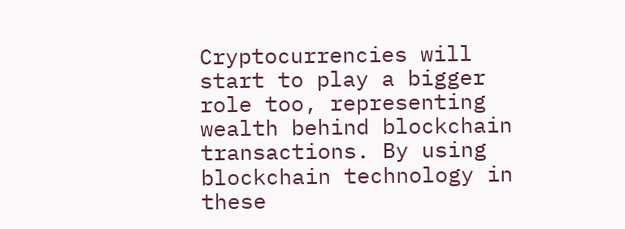Cryptocurrencies will start to play a bigger role too, representing wealth behind blockchain transactions. By using blockchain technology in these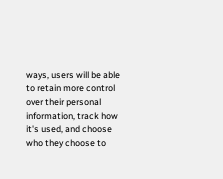ways, users will be able to retain more control over their personal information, track how it's used, and choose who they choose to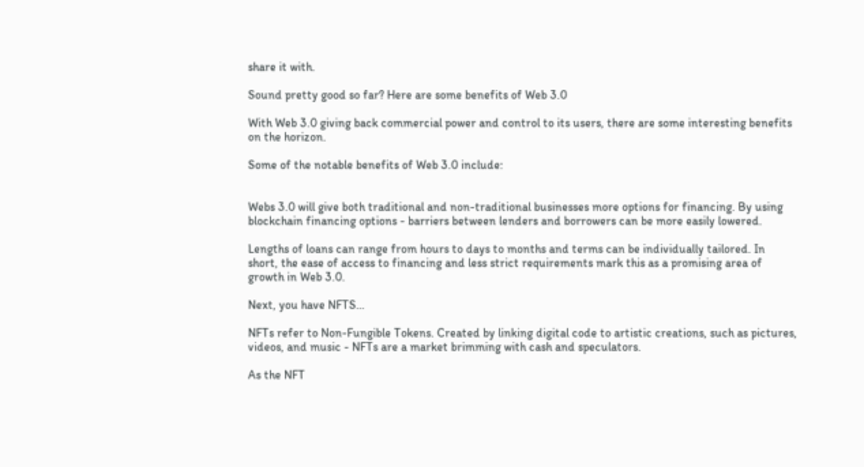share it with.

Sound pretty good so far? Here are some benefits of Web 3.0

With Web 3.0 giving back commercial power and control to its users, there are some interesting benefits on the horizon.

Some of the notable benefits of Web 3.0 include:


Webs 3.0 will give both traditional and non-traditional businesses more options for financing. By using blockchain financing options - barriers between lenders and borrowers can be more easily lowered.

Lengths of loans can range from hours to days to months and terms can be individually tailored. In short, the ease of access to financing and less strict requirements mark this as a promising area of growth in Web 3.0.

Next, you have NFTS…

NFTs refer to Non-Fungible Tokens. Created by linking digital code to artistic creations, such as pictures, videos, and music - NFTs are a market brimming with cash and speculators.

As the NFT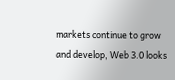markets continue to grow and develop, Web 3.0 looks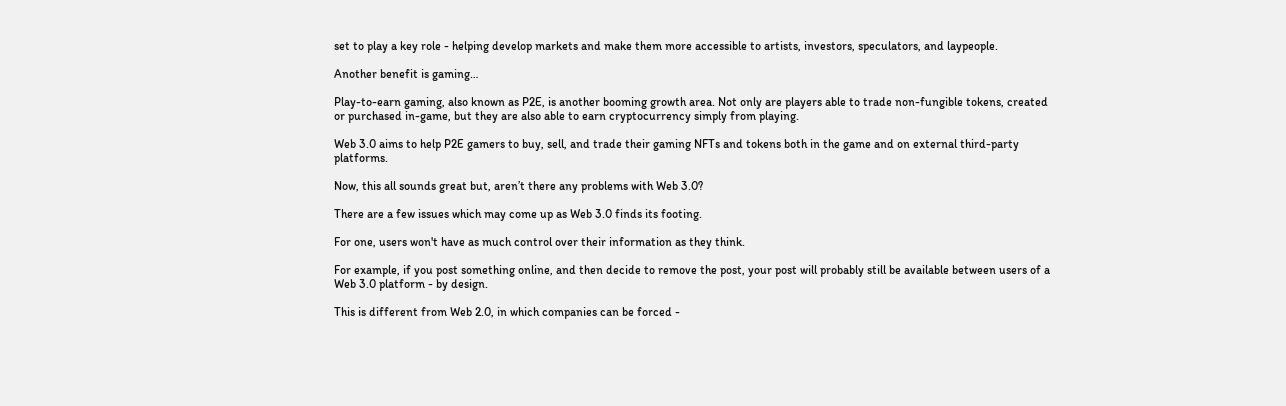set to play a key role - helping develop markets and make them more accessible to artists, investors, speculators, and laypeople.

Another benefit is gaming…

Play-to-earn gaming, also known as P2E, is another booming growth area. Not only are players able to trade non-fungible tokens, created or purchased in-game, but they are also able to earn cryptocurrency simply from playing.

Web 3.0 aims to help P2E gamers to buy, sell, and trade their gaming NFTs and tokens both in the game and on external third-party platforms.

Now, this all sounds great but, aren’t there any problems with Web 3.0?

There are a few issues which may come up as Web 3.0 finds its footing.

For one, users won't have as much control over their information as they think.

For example, if you post something online, and then decide to remove the post, your post will probably still be available between users of a Web 3.0 platform - by design.

This is different from Web 2.0, in which companies can be forced -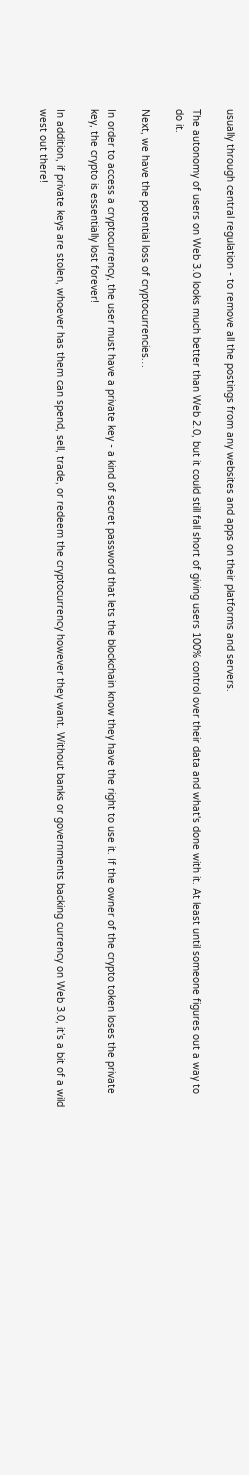usually through central regulation - to remove all the postings from any websites and apps on their platforms and servers.

The autonomy of users on Web 3.0 looks much better than Web 2.0, but it could still fall short of giving users 100% control over their data and what's done with it. At least until someone figures out a way to do it.

Next, we have the potential loss of cryptocurrencies…

In order to access a cryptocurrency, the user must have a private key - a kind of secret password that lets the blockchain know they have the right to use it. If the owner of the crypto token loses the private key, the crypto is essentially lost forever!

In addition, if private keys are stolen, whoever has them can spend, sell, trade, or redeem the cryptocurrency however they want. Without banks or governments backing currency on Web 3.0, it’s a bit of a wild west out there!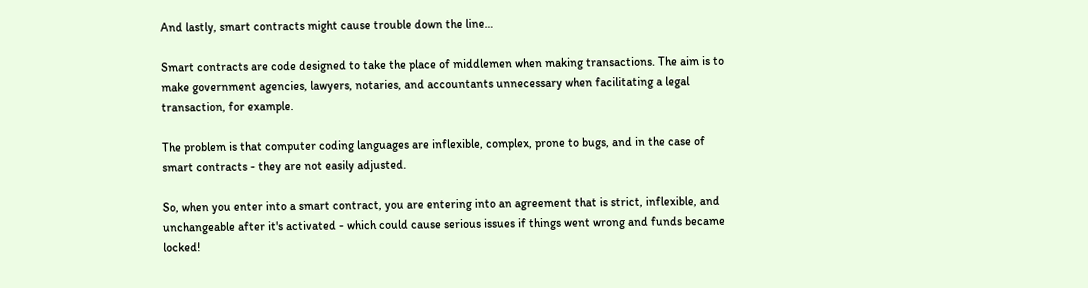And lastly, smart contracts might cause trouble down the line…

Smart contracts are code designed to take the place of middlemen when making transactions. The aim is to make government agencies, lawyers, notaries, and accountants unnecessary when facilitating a legal transaction, for example.

The problem is that computer coding languages are inflexible, complex, prone to bugs, and in the case of smart contracts - they are not easily adjusted.

So, when you enter into a smart contract, you are entering into an agreement that is strict, inflexible, and unchangeable after it's activated - which could cause serious issues if things went wrong and funds became locked!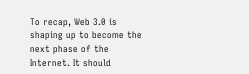To recap, Web 3.0 is shaping up to become the next phase of the Internet. It should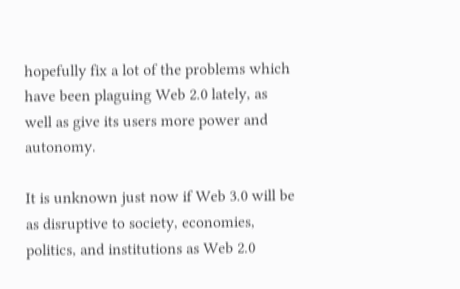hopefully fix a lot of the problems which have been plaguing Web 2.0 lately, as well as give its users more power and autonomy.

It is unknown just now if Web 3.0 will be as disruptive to society, economies, politics, and institutions as Web 2.0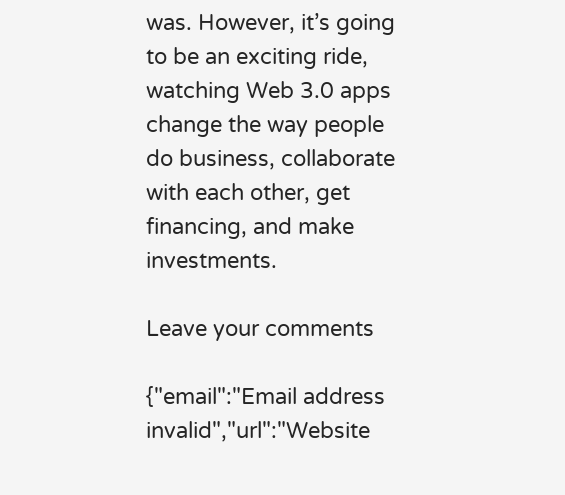was. However, it’s going to be an exciting ride, watching Web 3.0 apps change the way people do business, collaborate with each other, get financing, and make investments.

Leave your comments

{"email":"Email address invalid","url":"Website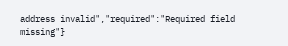address invalid","required":"Required field missing"}